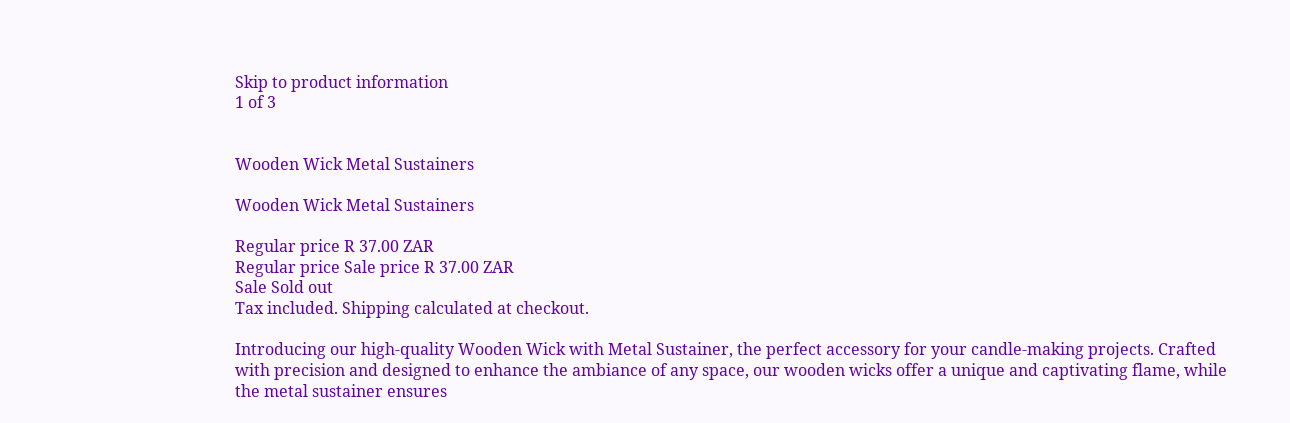Skip to product information
1 of 3


Wooden Wick Metal Sustainers

Wooden Wick Metal Sustainers

Regular price R 37.00 ZAR
Regular price Sale price R 37.00 ZAR
Sale Sold out
Tax included. Shipping calculated at checkout.

Introducing our high-quality Wooden Wick with Metal Sustainer, the perfect accessory for your candle-making projects. Crafted with precision and designed to enhance the ambiance of any space, our wooden wicks offer a unique and captivating flame, while the metal sustainer ensures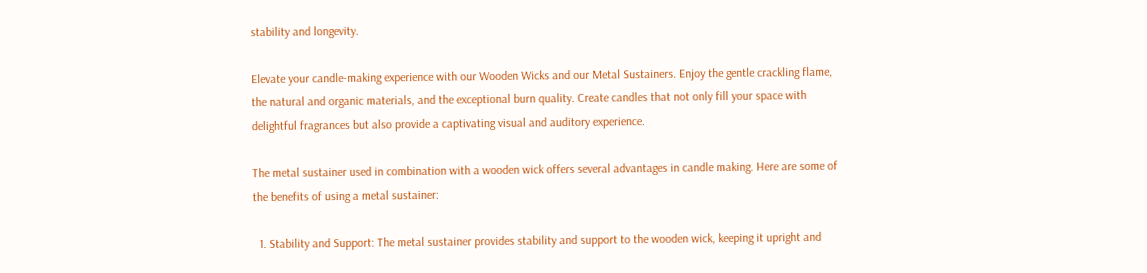stability and longevity.

Elevate your candle-making experience with our Wooden Wicks and our Metal Sustainers. Enjoy the gentle crackling flame, the natural and organic materials, and the exceptional burn quality. Create candles that not only fill your space with delightful fragrances but also provide a captivating visual and auditory experience.

The metal sustainer used in combination with a wooden wick offers several advantages in candle making. Here are some of the benefits of using a metal sustainer:

  1. Stability and Support: The metal sustainer provides stability and support to the wooden wick, keeping it upright and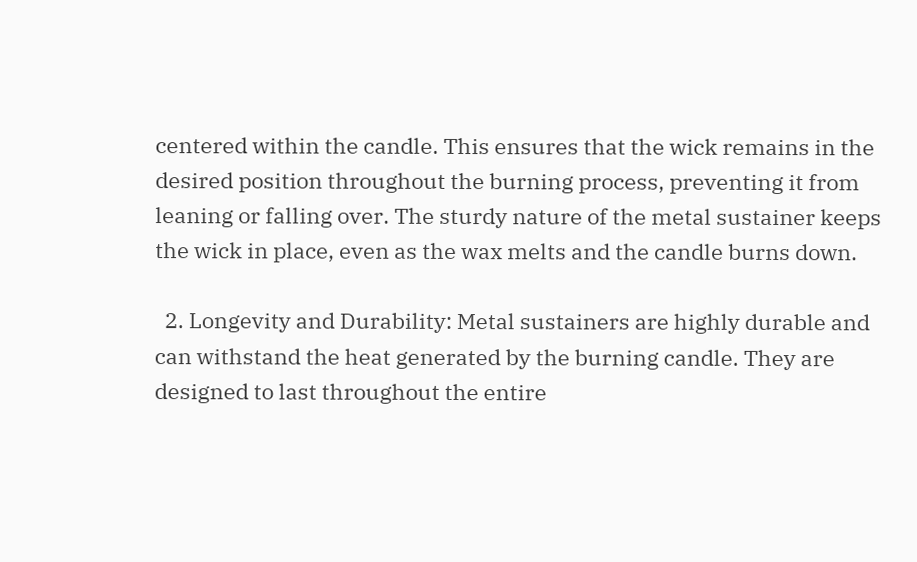centered within the candle. This ensures that the wick remains in the desired position throughout the burning process, preventing it from leaning or falling over. The sturdy nature of the metal sustainer keeps the wick in place, even as the wax melts and the candle burns down.

  2. Longevity and Durability: Metal sustainers are highly durable and can withstand the heat generated by the burning candle. They are designed to last throughout the entire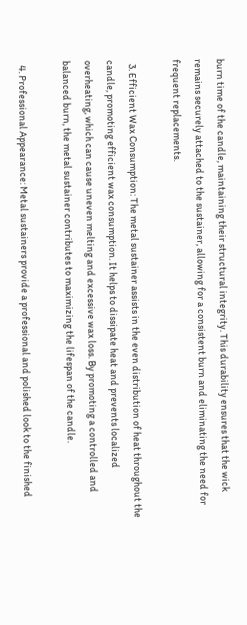burn time of the candle, maintaining their structural integrity. This durability ensures that the wick remains securely attached to the sustainer, allowing for a consistent burn and eliminating the need for frequent replacements.

  3. Efficient Wax Consumption: The metal sustainer assists in the even distribution of heat throughout the candle, promoting efficient wax consumption. It helps to dissipate heat and prevents localized overheating, which can cause uneven melting and excessive wax loss. By promoting a controlled and balanced burn, the metal sustainer contributes to maximizing the lifespan of the candle.

  4. Professional Appearance: Metal sustainers provide a professional and polished look to the finished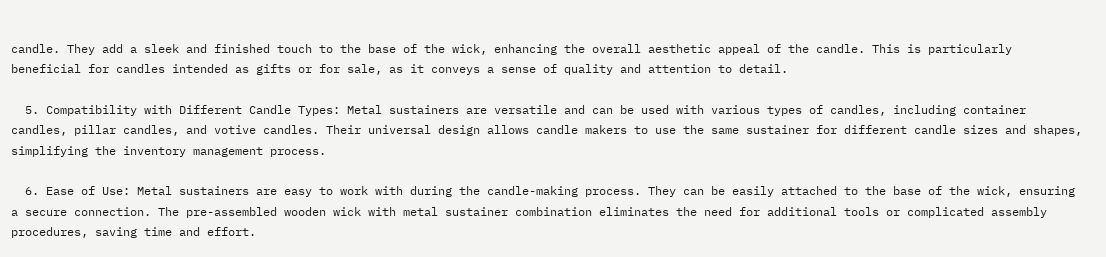candle. They add a sleek and finished touch to the base of the wick, enhancing the overall aesthetic appeal of the candle. This is particularly beneficial for candles intended as gifts or for sale, as it conveys a sense of quality and attention to detail.

  5. Compatibility with Different Candle Types: Metal sustainers are versatile and can be used with various types of candles, including container candles, pillar candles, and votive candles. Their universal design allows candle makers to use the same sustainer for different candle sizes and shapes, simplifying the inventory management process.

  6. Ease of Use: Metal sustainers are easy to work with during the candle-making process. They can be easily attached to the base of the wick, ensuring a secure connection. The pre-assembled wooden wick with metal sustainer combination eliminates the need for additional tools or complicated assembly procedures, saving time and effort.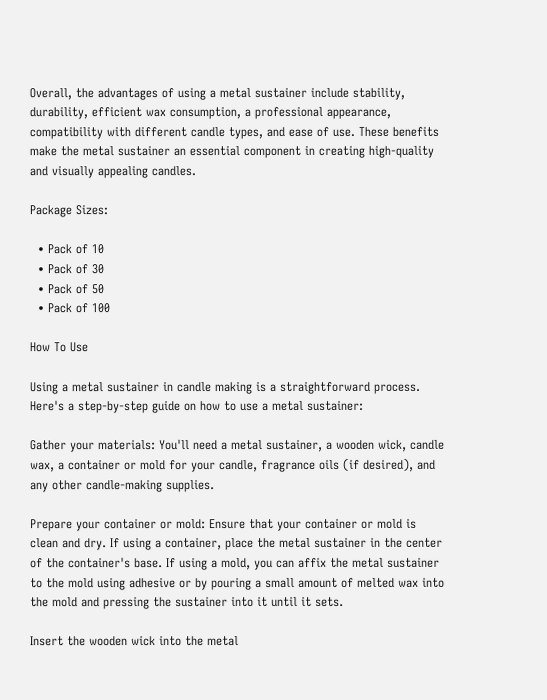Overall, the advantages of using a metal sustainer include stability, durability, efficient wax consumption, a professional appearance, compatibility with different candle types, and ease of use. These benefits make the metal sustainer an essential component in creating high-quality and visually appealing candles.

Package Sizes:

  • Pack of 10
  • Pack of 30
  • Pack of 50
  • Pack of 100

How To Use

Using a metal sustainer in candle making is a straightforward process. Here's a step-by-step guide on how to use a metal sustainer:

Gather your materials: You'll need a metal sustainer, a wooden wick, candle wax, a container or mold for your candle, fragrance oils (if desired), and any other candle-making supplies.

Prepare your container or mold: Ensure that your container or mold is clean and dry. If using a container, place the metal sustainer in the center of the container's base. If using a mold, you can affix the metal sustainer to the mold using adhesive or by pouring a small amount of melted wax into the mold and pressing the sustainer into it until it sets.

Insert the wooden wick into the metal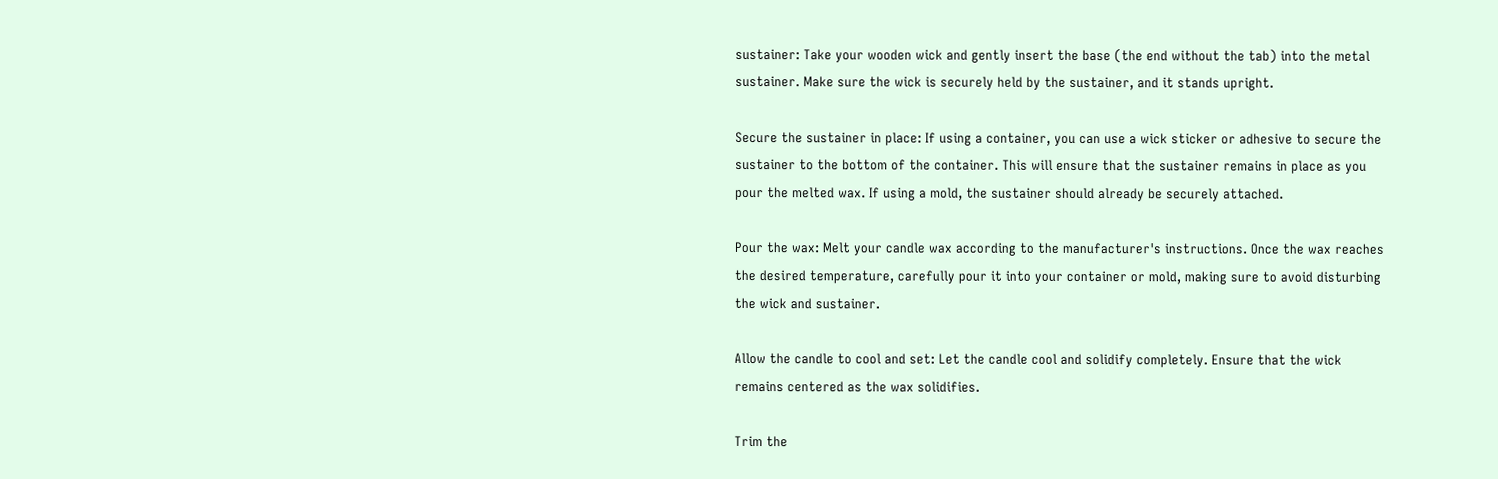sustainer: Take your wooden wick and gently insert the base (the end without the tab) into the metal sustainer. Make sure the wick is securely held by the sustainer, and it stands upright.

Secure the sustainer in place: If using a container, you can use a wick sticker or adhesive to secure the sustainer to the bottom of the container. This will ensure that the sustainer remains in place as you pour the melted wax. If using a mold, the sustainer should already be securely attached.

Pour the wax: Melt your candle wax according to the manufacturer's instructions. Once the wax reaches the desired temperature, carefully pour it into your container or mold, making sure to avoid disturbing the wick and sustainer.

Allow the candle to cool and set: Let the candle cool and solidify completely. Ensure that the wick remains centered as the wax solidifies.

Trim the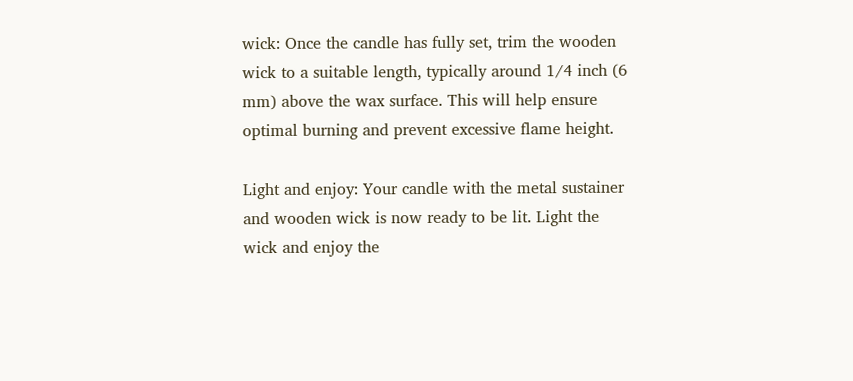wick: Once the candle has fully set, trim the wooden wick to a suitable length, typically around 1/4 inch (6 mm) above the wax surface. This will help ensure optimal burning and prevent excessive flame height.

Light and enjoy: Your candle with the metal sustainer and wooden wick is now ready to be lit. Light the wick and enjoy the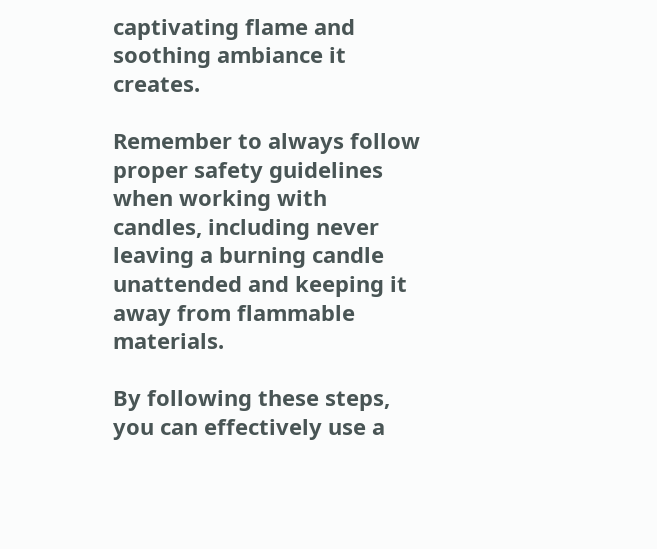captivating flame and soothing ambiance it creates.

Remember to always follow proper safety guidelines when working with candles, including never leaving a burning candle unattended and keeping it away from flammable materials.

By following these steps, you can effectively use a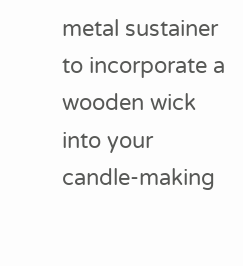metal sustainer to incorporate a wooden wick into your candle-making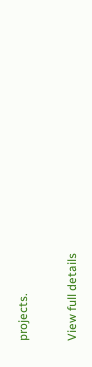projects.


View full details